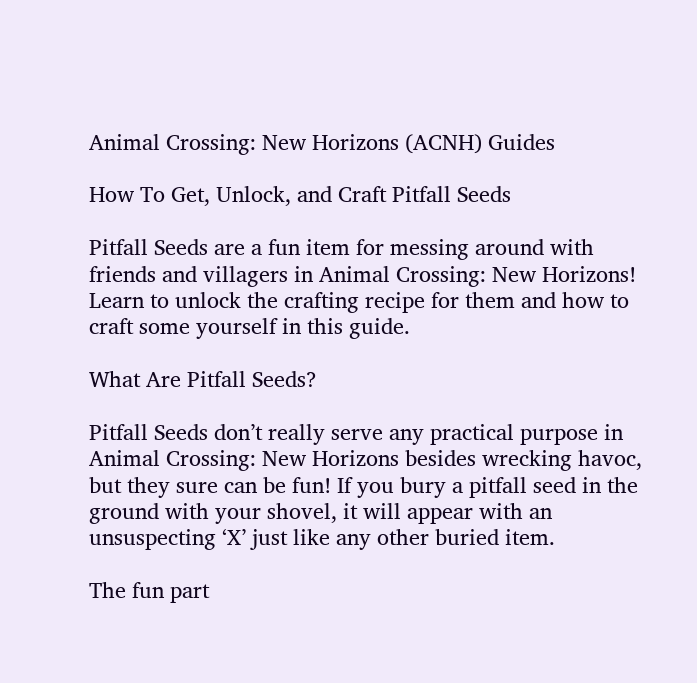Animal Crossing: New Horizons (ACNH) Guides

How To Get, Unlock, and Craft Pitfall Seeds

Pitfall Seeds are a fun item for messing around with friends and villagers in Animal Crossing: New Horizons! Learn to unlock the crafting recipe for them and how to craft some yourself in this guide.

What Are Pitfall Seeds?

Pitfall Seeds don’t really serve any practical purpose in Animal Crossing: New Horizons besides wrecking havoc, but they sure can be fun! If you bury a pitfall seed in the ground with your shovel, it will appear with an unsuspecting ‘X’ just like any other buried item.

The fun part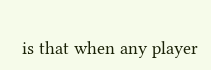is that when any player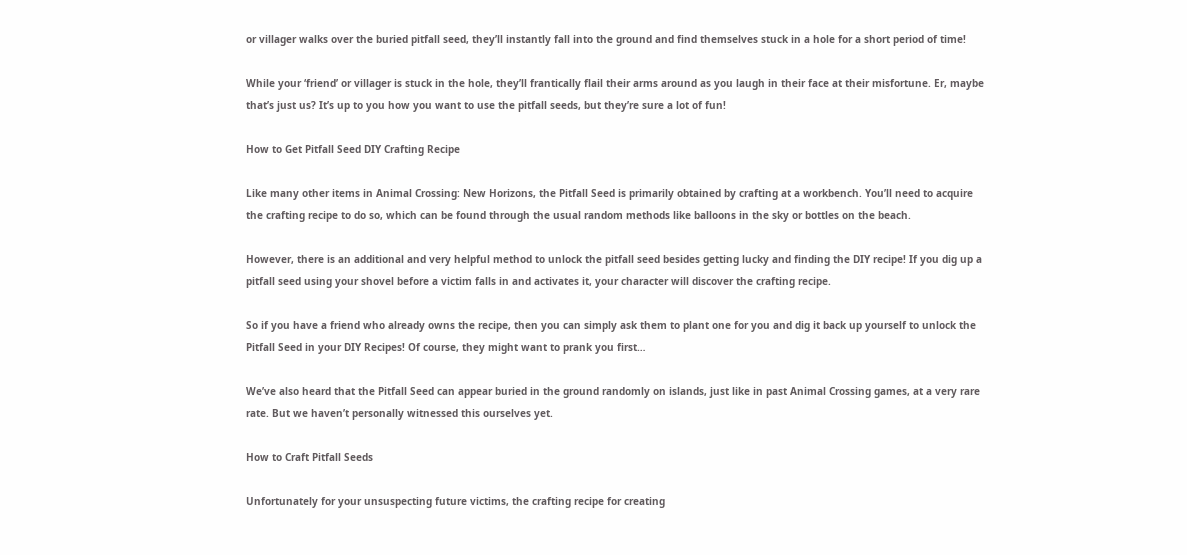or villager walks over the buried pitfall seed, they’ll instantly fall into the ground and find themselves stuck in a hole for a short period of time!

While your ‘friend’ or villager is stuck in the hole, they’ll frantically flail their arms around as you laugh in their face at their misfortune. Er, maybe that’s just us? It’s up to you how you want to use the pitfall seeds, but they’re sure a lot of fun!

How to Get Pitfall Seed DIY Crafting Recipe

Like many other items in Animal Crossing: New Horizons, the Pitfall Seed is primarily obtained by crafting at a workbench. You’ll need to acquire the crafting recipe to do so, which can be found through the usual random methods like balloons in the sky or bottles on the beach.

However, there is an additional and very helpful method to unlock the pitfall seed besides getting lucky and finding the DIY recipe! If you dig up a pitfall seed using your shovel before a victim falls in and activates it, your character will discover the crafting recipe.

So if you have a friend who already owns the recipe, then you can simply ask them to plant one for you and dig it back up yourself to unlock the Pitfall Seed in your DIY Recipes! Of course, they might want to prank you first…

We’ve also heard that the Pitfall Seed can appear buried in the ground randomly on islands, just like in past Animal Crossing games, at a very rare rate. But we haven’t personally witnessed this ourselves yet.

How to Craft Pitfall Seeds

Unfortunately for your unsuspecting future victims, the crafting recipe for creating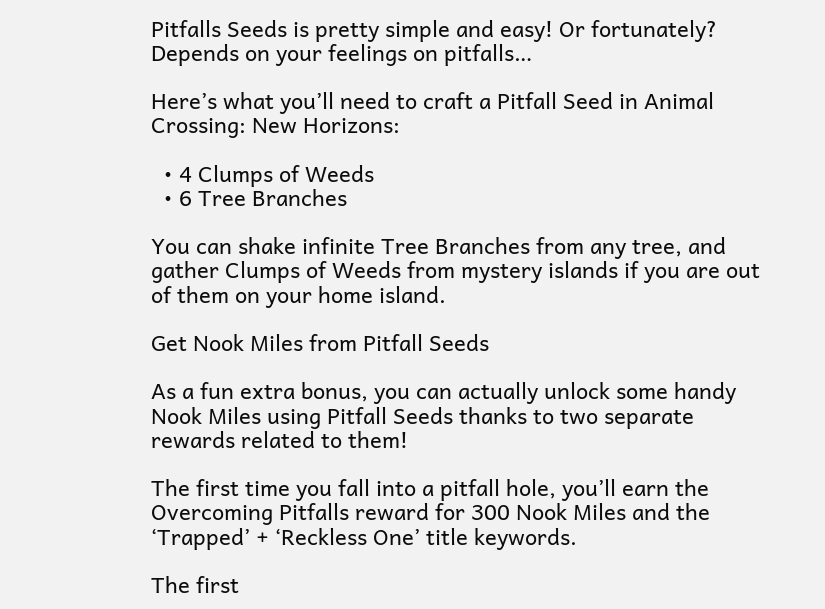Pitfalls Seeds is pretty simple and easy! Or fortunately? Depends on your feelings on pitfalls…

Here’s what you’ll need to craft a Pitfall Seed in Animal Crossing: New Horizons:

  • 4 Clumps of Weeds
  • 6 Tree Branches

You can shake infinite Tree Branches from any tree, and gather Clumps of Weeds from mystery islands if you are out of them on your home island.

Get Nook Miles from Pitfall Seeds

As a fun extra bonus, you can actually unlock some handy Nook Miles using Pitfall Seeds thanks to two separate rewards related to them!

The first time you fall into a pitfall hole, you’ll earn the Overcoming Pitfalls reward for 300 Nook Miles and the ‘Trapped’ + ‘Reckless One’ title keywords.

The first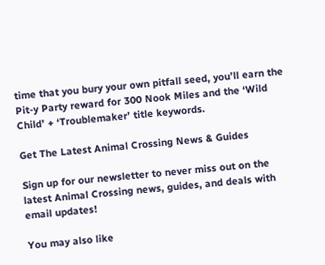time that you bury your own pitfall seed, you’ll earn the Pit-y Party reward for 300 Nook Miles and the ‘Wild Child’ + ‘Troublemaker’ title keywords.

Get The Latest Animal Crossing News & Guides

Sign up for our newsletter to never miss out on the latest Animal Crossing news, guides, and deals with email updates!

You may also like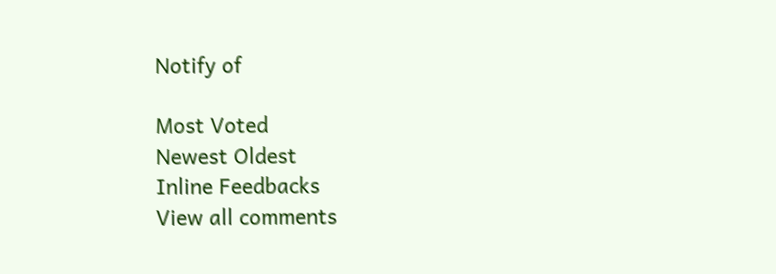Notify of

Most Voted
Newest Oldest
Inline Feedbacks
View all comments